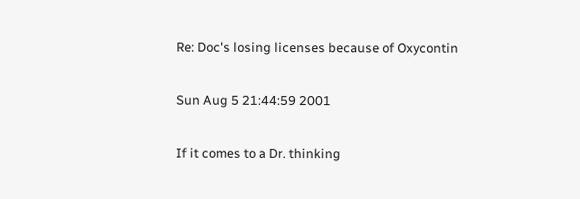Re: Doc's losing licenses because of Oxycontin

Sun Aug 5 21:44:59 2001

If it comes to a Dr. thinking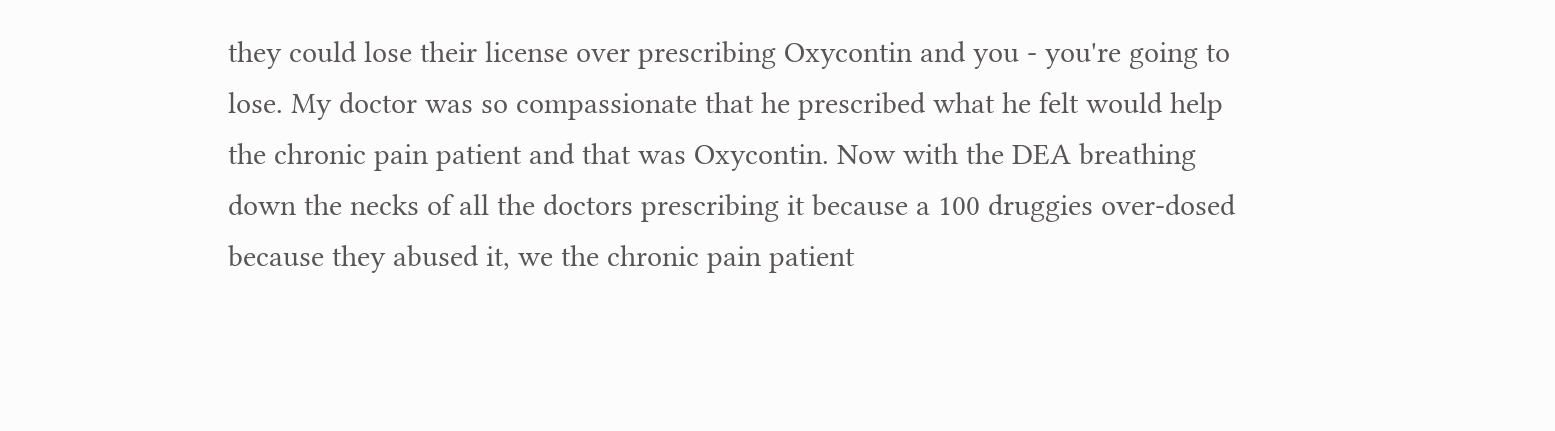they could lose their license over prescribing Oxycontin and you - you're going to lose. My doctor was so compassionate that he prescribed what he felt would help the chronic pain patient and that was Oxycontin. Now with the DEA breathing down the necks of all the doctors prescribing it because a 100 druggies over-dosed because they abused it, we the chronic pain patient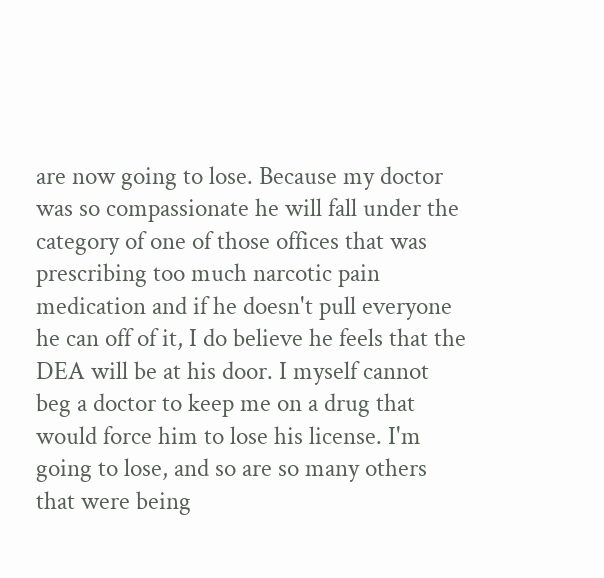are now going to lose. Because my doctor was so compassionate he will fall under the category of one of those offices that was prescribing too much narcotic pain medication and if he doesn't pull everyone he can off of it, I do believe he feels that the DEA will be at his door. I myself cannot beg a doctor to keep me on a drug that would force him to lose his license. I'm going to lose, and so are so many others that were being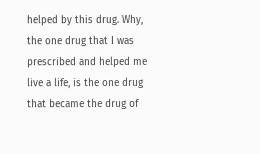helped by this drug. Why, the one drug that I was prescribed and helped me live a life, is the one drug that became the drug of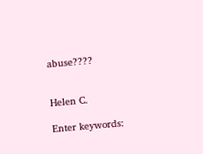abuse????


Helen C.

Enter keywords: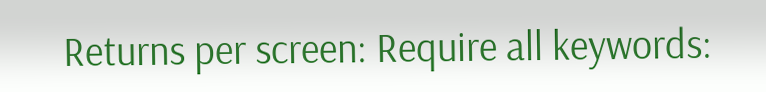Returns per screen: Require all keywords: